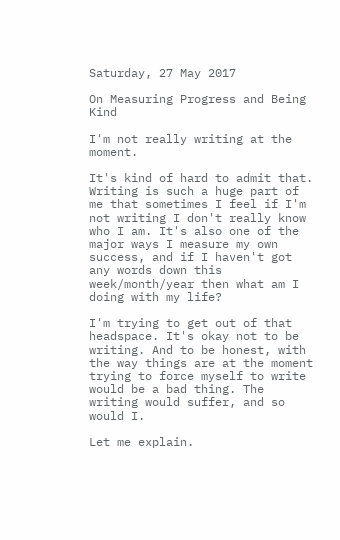Saturday, 27 May 2017

On Measuring Progress and Being Kind

I'm not really writing at the moment.

It's kind of hard to admit that. Writing is such a huge part of me that sometimes I feel if I'm not writing I don't really know who I am. It's also one of the major ways I measure my own success, and if I haven't got any words down this week/month/year then what am I doing with my life?

I'm trying to get out of that headspace. It's okay not to be writing. And to be honest, with the way things are at the moment trying to force myself to write would be a bad thing. The writing would suffer, and so would I.

Let me explain.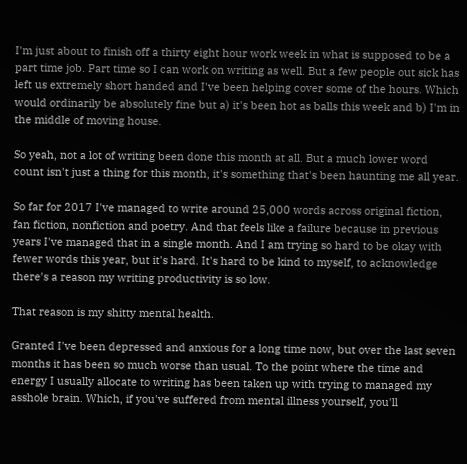I'm just about to finish off a thirty eight hour work week in what is supposed to be a part time job. Part time so I can work on writing as well. But a few people out sick has left us extremely short handed and I've been helping cover some of the hours. Which would ordinarily be absolutely fine but a) it's been hot as balls this week and b) I'm in the middle of moving house.

So yeah, not a lot of writing been done this month at all. But a much lower word count isn't just a thing for this month, it's something that's been haunting me all year.

So far for 2017 I've managed to write around 25,000 words across original fiction, fan fiction, nonfiction and poetry. And that feels like a failure because in previous years I've managed that in a single month. And I am trying so hard to be okay with fewer words this year, but it's hard. It's hard to be kind to myself, to acknowledge there's a reason my writing productivity is so low.

That reason is my shitty mental health.

Granted I've been depressed and anxious for a long time now, but over the last seven months it has been so much worse than usual. To the point where the time and energy I usually allocate to writing has been taken up with trying to managed my asshole brain. Which, if you've suffered from mental illness yourself, you'll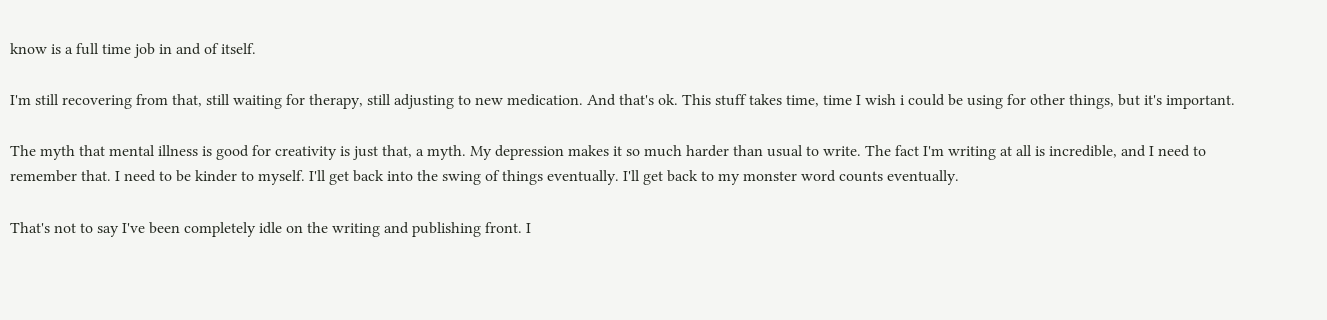know is a full time job in and of itself.

I'm still recovering from that, still waiting for therapy, still adjusting to new medication. And that's ok. This stuff takes time, time I wish i could be using for other things, but it's important.

The myth that mental illness is good for creativity is just that, a myth. My depression makes it so much harder than usual to write. The fact I'm writing at all is incredible, and I need to remember that. I need to be kinder to myself. I'll get back into the swing of things eventually. I'll get back to my monster word counts eventually.

That's not to say I've been completely idle on the writing and publishing front. I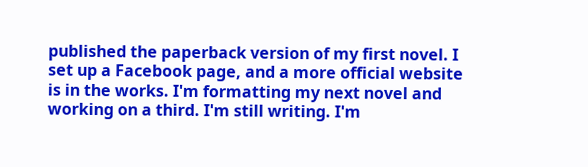published the paperback version of my first novel. I set up a Facebook page, and a more official website is in the works. I'm formatting my next novel and working on a third. I'm still writing. I'm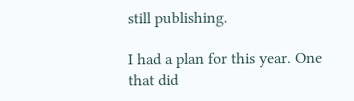still publishing.

I had a plan for this year. One that did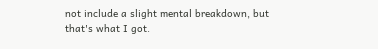not include a slight mental breakdown, but that's what I got.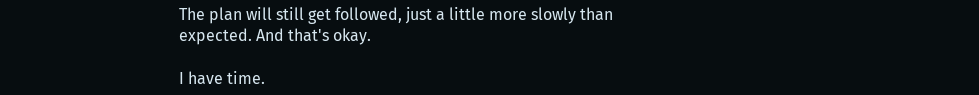The plan will still get followed, just a little more slowly than expected. And that's okay.

I have time.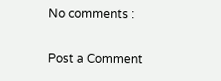No comments :

Post a Comment